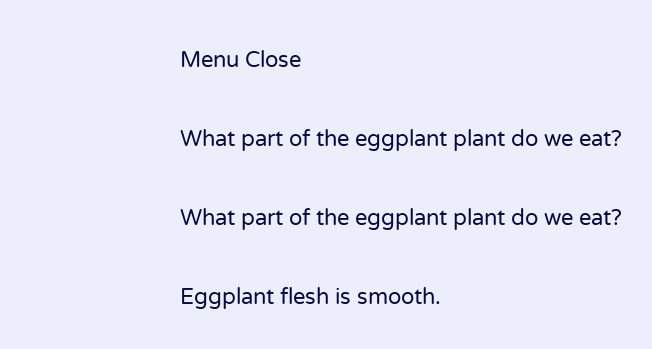Menu Close

What part of the eggplant plant do we eat?

What part of the eggplant plant do we eat?

Eggplant flesh is smooth.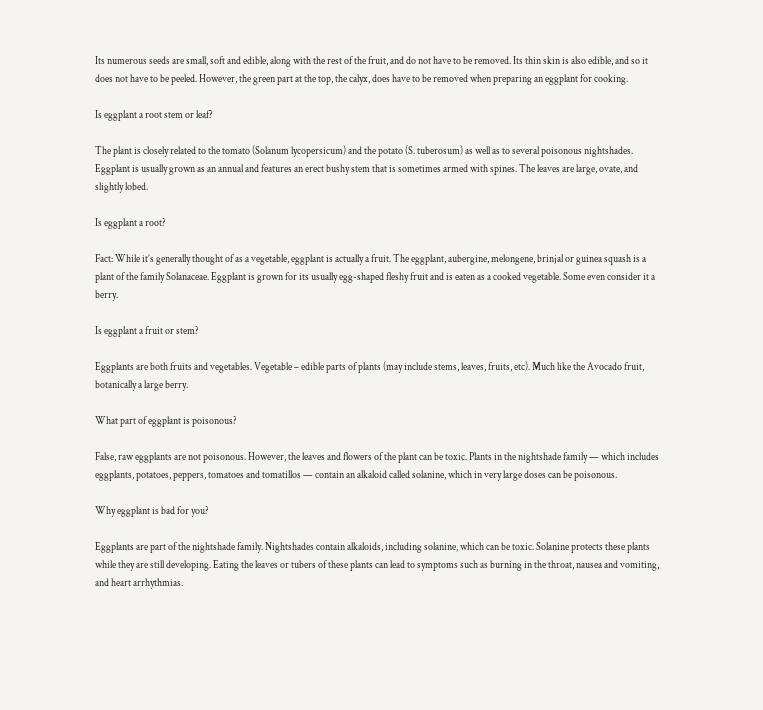Its numerous seeds are small, soft and edible, along with the rest of the fruit, and do not have to be removed. Its thin skin is also edible, and so it does not have to be peeled. However, the green part at the top, the calyx, does have to be removed when preparing an eggplant for cooking.

Is eggplant a root stem or leaf?

The plant is closely related to the tomato (Solanum lycopersicum) and the potato (S. tuberosum) as well as to several poisonous nightshades. Eggplant is usually grown as an annual and features an erect bushy stem that is sometimes armed with spines. The leaves are large, ovate, and slightly lobed.

Is eggplant a root?

Fact: While it’s generally thought of as a vegetable, eggplant is actually a fruit. The eggplant, aubergine, melongene, brinjal or guinea squash is a plant of the family Solanaceae. Eggplant is grown for its usually egg-shaped fleshy fruit and is eaten as a cooked vegetable. Some even consider it a berry.

Is eggplant a fruit or stem?

Eggplants are both fruits and vegetables. Vegetable – edible parts of plants (may include stems, leaves, fruits, etc). Much like the Avocado fruit, botanically a large berry.

What part of eggplant is poisonous?

False, raw eggplants are not poisonous. However, the leaves and flowers of the plant can be toxic. Plants in the nightshade family — which includes eggplants, potatoes, peppers, tomatoes and tomatillos — contain an alkaloid called solanine, which in very large doses can be poisonous.

Why eggplant is bad for you?

Eggplants are part of the nightshade family. Nightshades contain alkaloids, including solanine, which can be toxic. Solanine protects these plants while they are still developing. Eating the leaves or tubers of these plants can lead to symptoms such as burning in the throat, nausea and vomiting, and heart arrhythmias.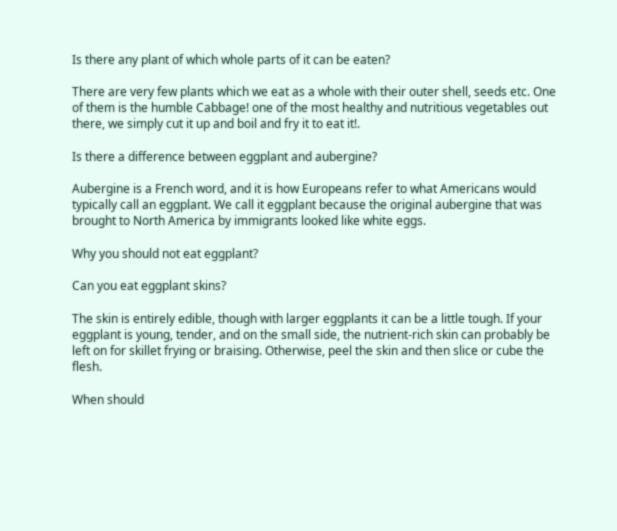Is there any plant of which whole parts of it can be eaten?

There are very few plants which we eat as a whole with their outer shell, seeds etc. One of them is the humble Cabbage! one of the most healthy and nutritious vegetables out there, we simply cut it up and boil and fry it to eat it!.

Is there a difference between eggplant and aubergine?

Aubergine is a French word, and it is how Europeans refer to what Americans would typically call an eggplant. We call it eggplant because the original aubergine that was brought to North America by immigrants looked like white eggs.

Why you should not eat eggplant?

Can you eat eggplant skins?

The skin is entirely edible, though with larger eggplants it can be a little tough. If your eggplant is young, tender, and on the small side, the nutrient-rich skin can probably be left on for skillet frying or braising. Otherwise, peel the skin and then slice or cube the flesh.

When should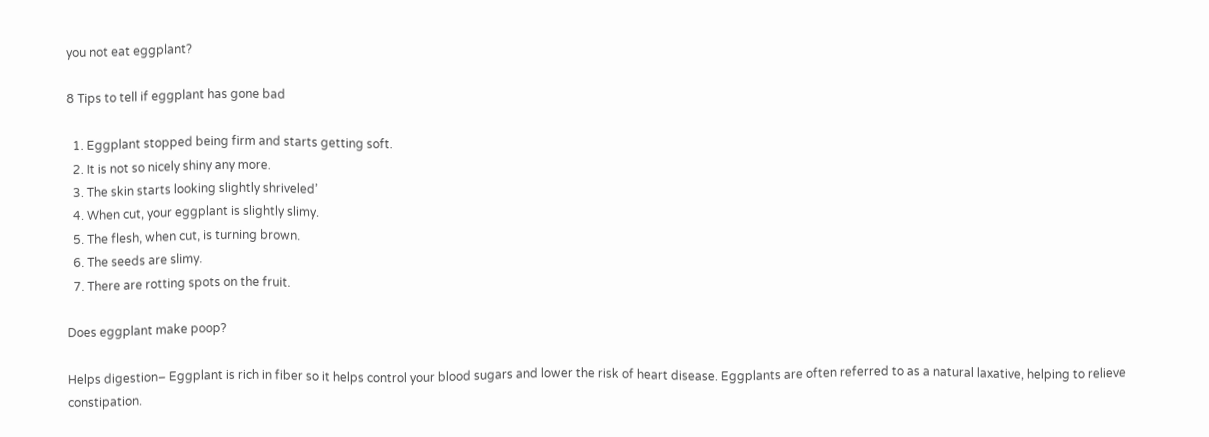you not eat eggplant?

8 Tips to tell if eggplant has gone bad

  1. Eggplant stopped being firm and starts getting soft.
  2. It is not so nicely shiny any more.
  3. The skin starts looking slightly shriveled’
  4. When cut, your eggplant is slightly slimy.
  5. The flesh, when cut, is turning brown.
  6. The seeds are slimy.
  7. There are rotting spots on the fruit.

Does eggplant make poop?

Helps digestion– Eggplant is rich in fiber so it helps control your blood sugars and lower the risk of heart disease. Eggplants are often referred to as a natural laxative, helping to relieve constipation.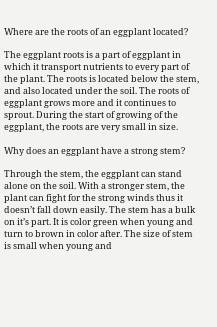Where are the roots of an eggplant located?

The eggplant roots is a part of eggplant in which it transport nutrients to every part of the plant. The roots is located below the stem, and also located under the soil. The roots of eggplant grows more and it continues to sprout. During the start of growing of the eggplant, the roots are very small in size.

Why does an eggplant have a strong stem?

Through the stem, the eggplant can stand alone on the soil. With a stronger stem, the plant can fight for the strong winds thus it doesn’t fall down easily. The stem has a bulk on it’s part. It is color green when young and turn to brown in color after. The size of stem is small when young and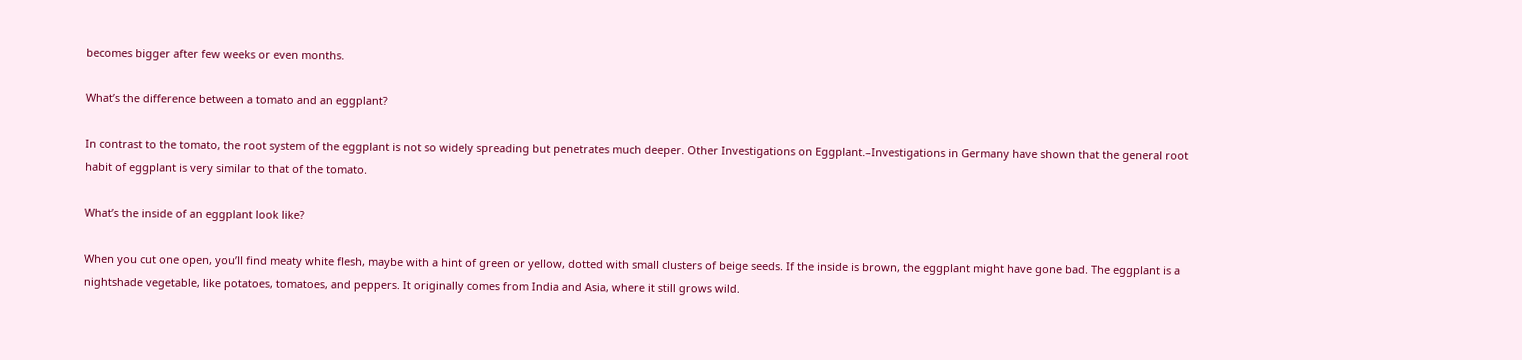becomes bigger after few weeks or even months.

What’s the difference between a tomato and an eggplant?

In contrast to the tomato, the root system of the eggplant is not so widely spreading but penetrates much deeper. Other Investigations on Eggplant.–Investigations in Germany have shown that the general root habit of eggplant is very similar to that of the tomato.

What’s the inside of an eggplant look like?

When you cut one open, you’ll find meaty white flesh, maybe with a hint of green or yellow, dotted with small clusters of beige seeds. If the inside is brown, the eggplant might have gone bad. The eggplant is a nightshade vegetable, like potatoes, tomatoes, and peppers. It originally comes from India and Asia, where it still grows wild.